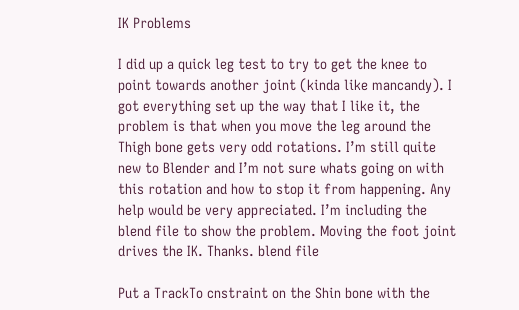IK Problems

I did up a quick leg test to try to get the knee to point towards another joint (kinda like mancandy). I got everything set up the way that I like it, the problem is that when you move the leg around the Thigh bone gets very odd rotations. I’m still quite new to Blender and I’m not sure whats going on with this rotation and how to stop it from happening. Any help would be very appreciated. I’m including the blend file to show the problem. Moving the foot joint drives the IK. Thanks. blend file

Put a TrackTo cnstraint on the Shin bone with the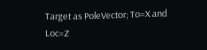Target as PoleVector; To=X and Loc=Z